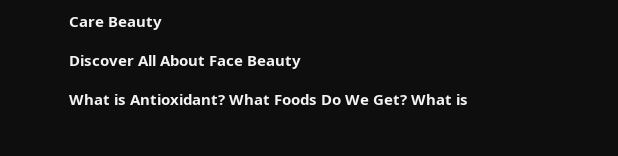Care Beauty

Discover All About Face Beauty

What is Antioxidant? What Foods Do We Get? What is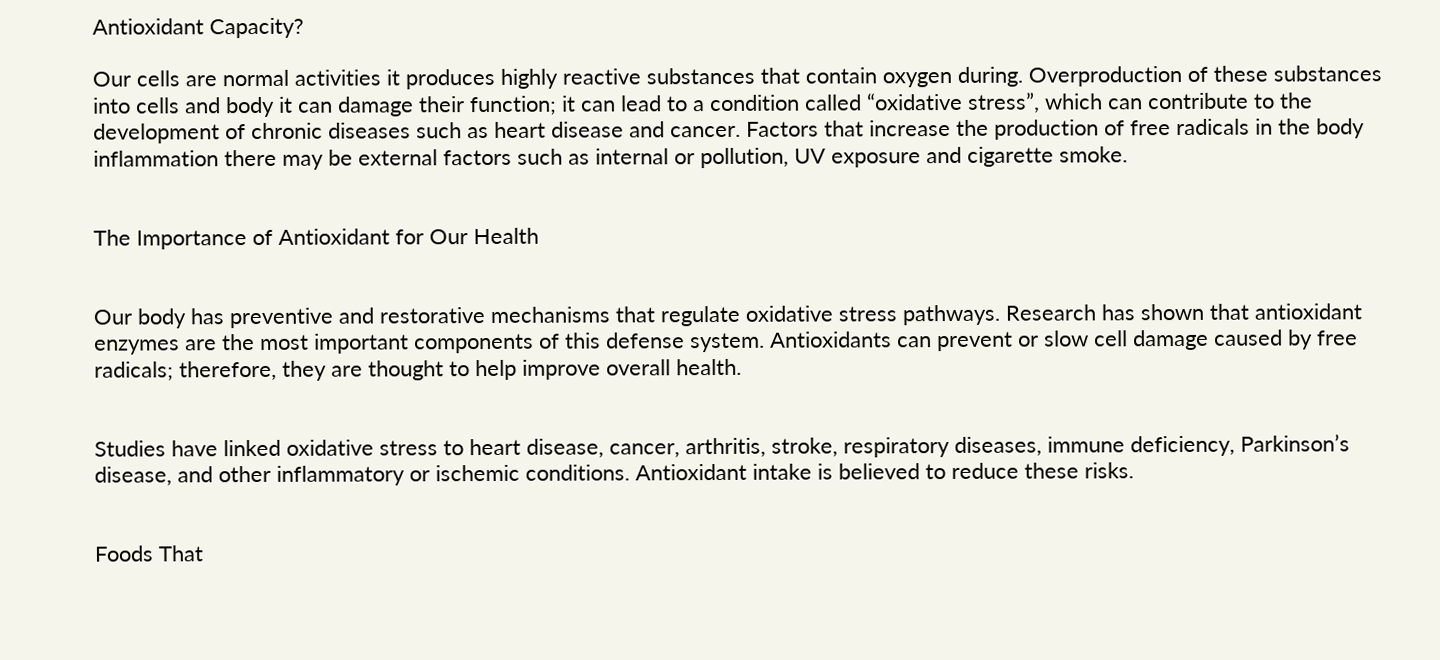Antioxidant Capacity?

Our cells are normal activities it produces highly reactive substances that contain oxygen during. Overproduction of these substances into cells and body it can damage their function; it can lead to a condition called “oxidative stress”, which can contribute to the development of chronic diseases such as heart disease and cancer. Factors that increase the production of free radicals in the body inflammation there may be external factors such as internal or pollution, UV exposure and cigarette smoke.


The Importance of Antioxidant for Our Health


Our body has preventive and restorative mechanisms that regulate oxidative stress pathways. Research has shown that antioxidant enzymes are the most important components of this defense system. Antioxidants can prevent or slow cell damage caused by free radicals; therefore, they are thought to help improve overall health.


Studies have linked oxidative stress to heart disease, cancer, arthritis, stroke, respiratory diseases, immune deficiency, Parkinson’s disease, and other inflammatory or ischemic conditions. Antioxidant intake is believed to reduce these risks.


Foods That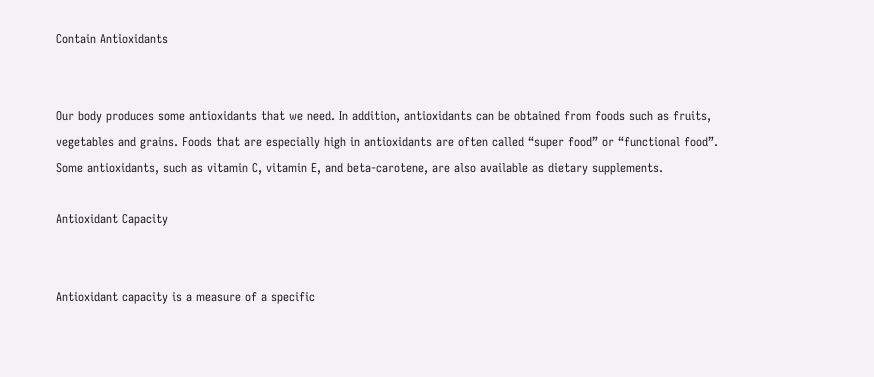Contain Antioxidants


Our body produces some antioxidants that we need. In addition, antioxidants can be obtained from foods such as fruits, vegetables and grains. Foods that are especially high in antioxidants are often called “super food” or “functional food”. Some antioxidants, such as vitamin C, vitamin E, and beta-carotene, are also available as dietary supplements.

Antioxidant Capacity


Antioxidant capacity is a measure of a specific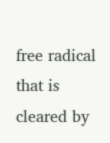free radical that is cleared by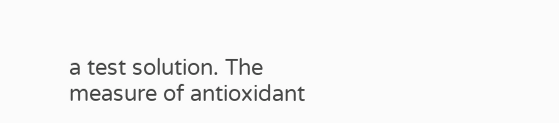a test solution. The measure of antioxidant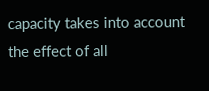capacity takes into account the effect of all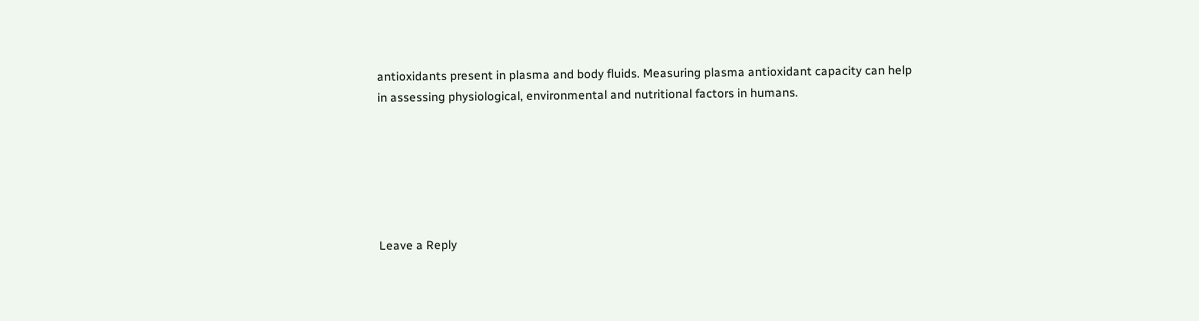antioxidants present in plasma and body fluids. Measuring plasma antioxidant capacity can help in assessing physiological, environmental and nutritional factors in humans.






Leave a Reply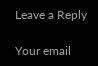Leave a Reply

Your email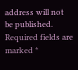address will not be published. Required fields are marked *